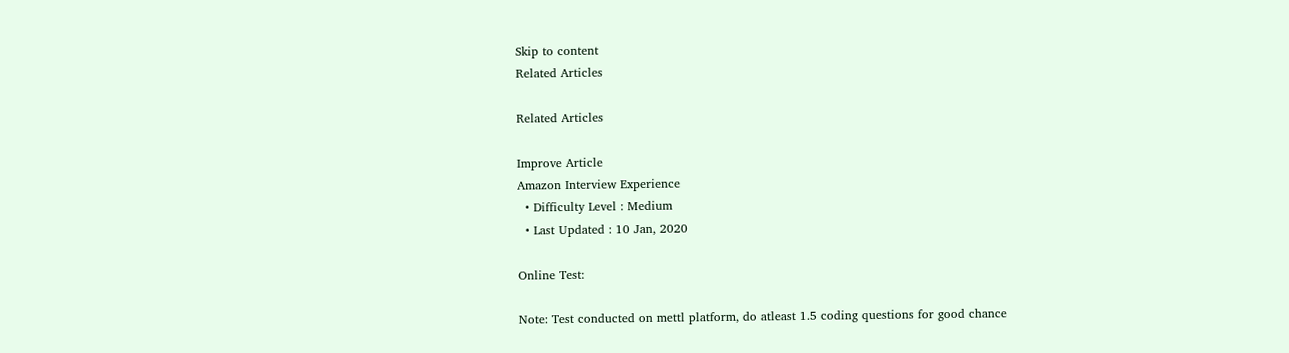Skip to content
Related Articles

Related Articles

Improve Article
Amazon Interview Experience
  • Difficulty Level : Medium
  • Last Updated : 10 Jan, 2020

Online Test:

Note: Test conducted on mettl platform, do atleast 1.5 coding questions for good chance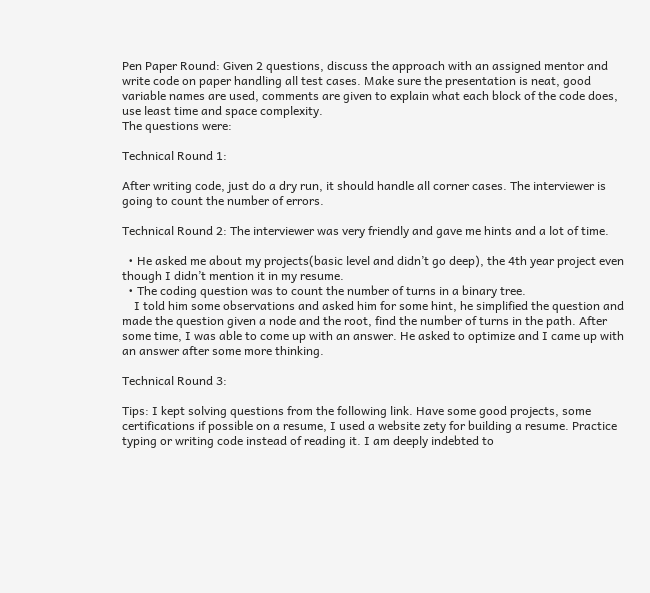Pen Paper Round: Given 2 questions, discuss the approach with an assigned mentor and write code on paper handling all test cases. Make sure the presentation is neat, good variable names are used, comments are given to explain what each block of the code does, use least time and space complexity.
The questions were:

Technical Round 1:

After writing code, just do a dry run, it should handle all corner cases. The interviewer is going to count the number of errors.

Technical Round 2: The interviewer was very friendly and gave me hints and a lot of time.

  • He asked me about my projects(basic level and didn’t go deep), the 4th year project even though I didn’t mention it in my resume.
  • The coding question was to count the number of turns in a binary tree.
    I told him some observations and asked him for some hint, he simplified the question and made the question given a node and the root, find the number of turns in the path. After some time, I was able to come up with an answer. He asked to optimize and I came up with an answer after some more thinking.

Technical Round 3:

Tips: I kept solving questions from the following link. Have some good projects, some certifications if possible on a resume, I used a website zety for building a resume. Practice typing or writing code instead of reading it. I am deeply indebted to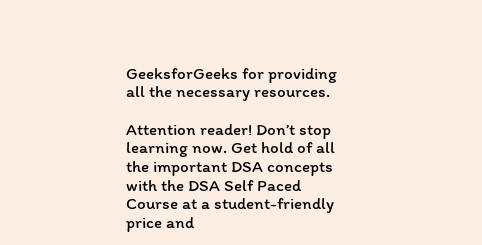GeeksforGeeks for providing all the necessary resources.

Attention reader! Don’t stop learning now. Get hold of all the important DSA concepts with the DSA Self Paced Course at a student-friendly price and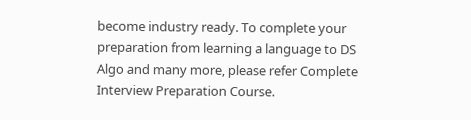become industry ready. To complete your preparation from learning a language to DS Algo and many more, please refer Complete Interview Preparation Course.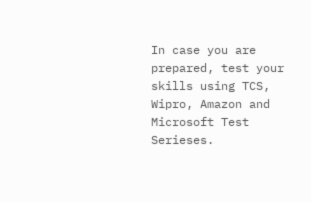In case you are prepared, test your skills using TCS, Wipro, Amazon and Microsoft Test Serieses.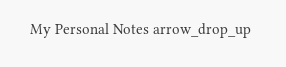My Personal Notes arrow_drop_up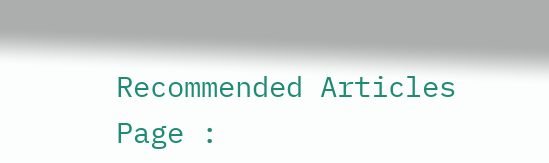Recommended Articles
Page :